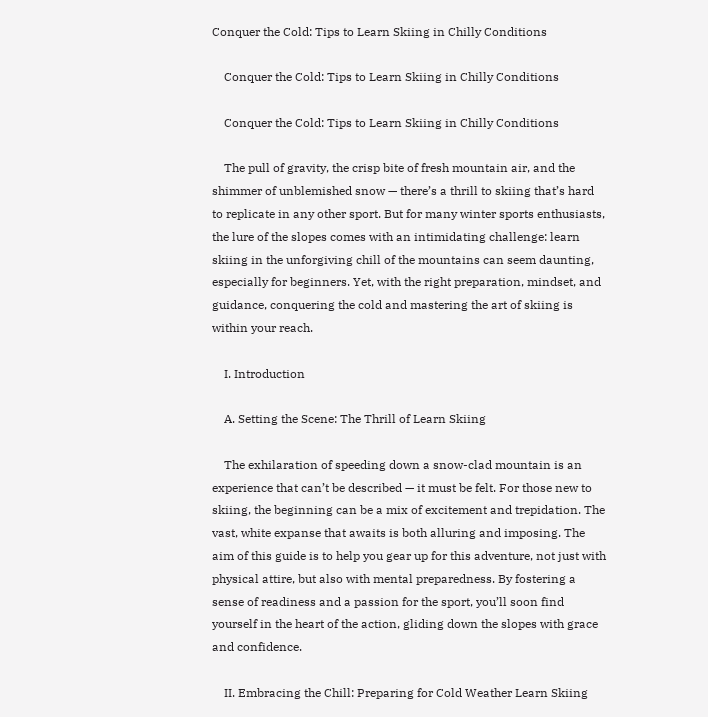Conquer the Cold: Tips to Learn Skiing in Chilly Conditions

    Conquer the Cold: Tips to Learn Skiing in Chilly Conditions

    Conquer the Cold: Tips to Learn Skiing in Chilly Conditions

    The pull of gravity, the crisp bite of fresh mountain air, and the shimmer of unblemished snow — there’s a thrill to skiing that’s hard to replicate in any other sport. But for many winter sports enthusiasts, the lure of the slopes comes with an intimidating challenge: learn skiing in the unforgiving chill of the mountains can seem daunting, especially for beginners. Yet, with the right preparation, mindset, and guidance, conquering the cold and mastering the art of skiing is within your reach.

    I. Introduction

    A. Setting the Scene: The Thrill of Learn Skiing

    The exhilaration of speeding down a snow-clad mountain is an experience that can’t be described — it must be felt. For those new to skiing, the beginning can be a mix of excitement and trepidation. The vast, white expanse that awaits is both alluring and imposing. The aim of this guide is to help you gear up for this adventure, not just with physical attire, but also with mental preparedness. By fostering a sense of readiness and a passion for the sport, you’ll soon find yourself in the heart of the action, gliding down the slopes with grace and confidence.

    II. Embracing the Chill: Preparing for Cold Weather Learn Skiing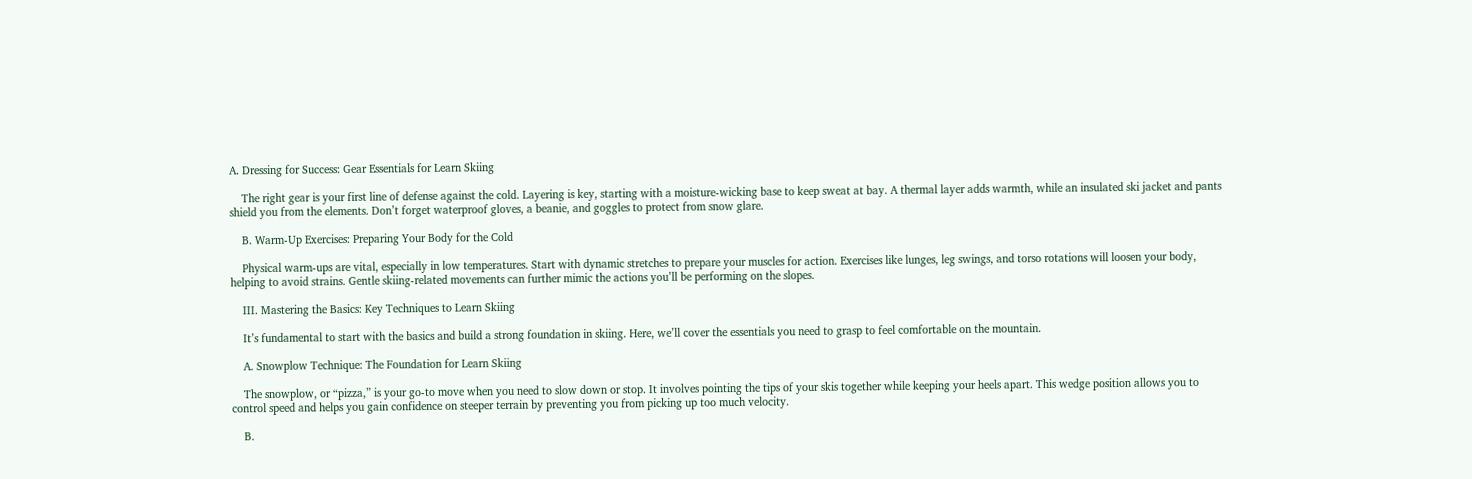A. Dressing for Success: Gear Essentials for Learn Skiing

    The right gear is your first line of defense against the cold. Layering is key, starting with a moisture-wicking base to keep sweat at bay. A thermal layer adds warmth, while an insulated ski jacket and pants shield you from the elements. Don’t forget waterproof gloves, a beanie, and goggles to protect from snow glare.

    B. Warm-Up Exercises: Preparing Your Body for the Cold

    Physical warm-ups are vital, especially in low temperatures. Start with dynamic stretches to prepare your muscles for action. Exercises like lunges, leg swings, and torso rotations will loosen your body, helping to avoid strains. Gentle skiing-related movements can further mimic the actions you’ll be performing on the slopes.

    III. Mastering the Basics: Key Techniques to Learn Skiing

    It’s fundamental to start with the basics and build a strong foundation in skiing. Here, we’ll cover the essentials you need to grasp to feel comfortable on the mountain.

    A. Snowplow Technique: The Foundation for Learn Skiing

    The snowplow, or “pizza,” is your go-to move when you need to slow down or stop. It involves pointing the tips of your skis together while keeping your heels apart. This wedge position allows you to control speed and helps you gain confidence on steeper terrain by preventing you from picking up too much velocity.

    B.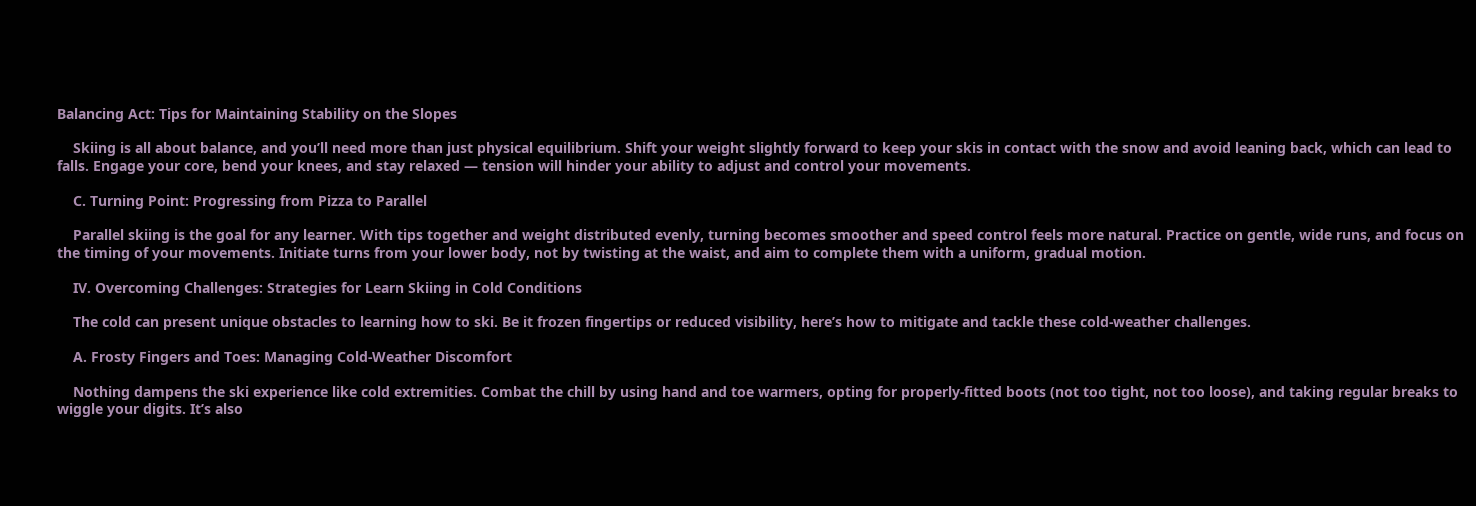Balancing Act: Tips for Maintaining Stability on the Slopes

    Skiing is all about balance, and you’ll need more than just physical equilibrium. Shift your weight slightly forward to keep your skis in contact with the snow and avoid leaning back, which can lead to falls. Engage your core, bend your knees, and stay relaxed — tension will hinder your ability to adjust and control your movements.

    C. Turning Point: Progressing from Pizza to Parallel

    Parallel skiing is the goal for any learner. With tips together and weight distributed evenly, turning becomes smoother and speed control feels more natural. Practice on gentle, wide runs, and focus on the timing of your movements. Initiate turns from your lower body, not by twisting at the waist, and aim to complete them with a uniform, gradual motion.

    IV. Overcoming Challenges: Strategies for Learn Skiing in Cold Conditions

    The cold can present unique obstacles to learning how to ski. Be it frozen fingertips or reduced visibility, here’s how to mitigate and tackle these cold-weather challenges.

    A. Frosty Fingers and Toes: Managing Cold-Weather Discomfort

    Nothing dampens the ski experience like cold extremities. Combat the chill by using hand and toe warmers, opting for properly-fitted boots (not too tight, not too loose), and taking regular breaks to wiggle your digits. It’s also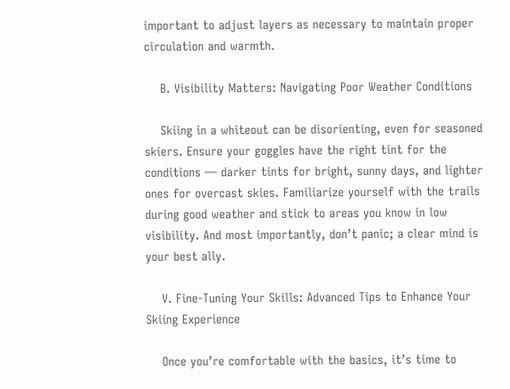important to adjust layers as necessary to maintain proper circulation and warmth.

    B. Visibility Matters: Navigating Poor Weather Conditions

    Skiing in a whiteout can be disorienting, even for seasoned skiers. Ensure your goggles have the right tint for the conditions — darker tints for bright, sunny days, and lighter ones for overcast skies. Familiarize yourself with the trails during good weather and stick to areas you know in low visibility. And most importantly, don’t panic; a clear mind is your best ally.

    V. Fine-Tuning Your Skills: Advanced Tips to Enhance Your Skiing Experience

    Once you’re comfortable with the basics, it’s time to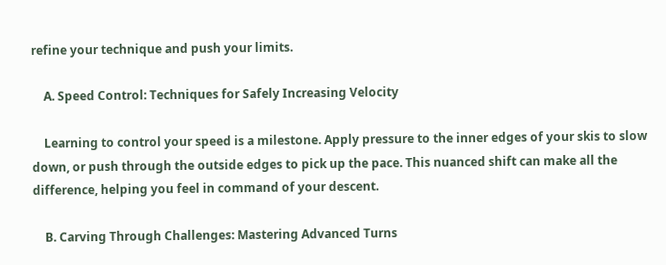refine your technique and push your limits.

    A. Speed Control: Techniques for Safely Increasing Velocity

    Learning to control your speed is a milestone. Apply pressure to the inner edges of your skis to slow down, or push through the outside edges to pick up the pace. This nuanced shift can make all the difference, helping you feel in command of your descent.

    B. Carving Through Challenges: Mastering Advanced Turns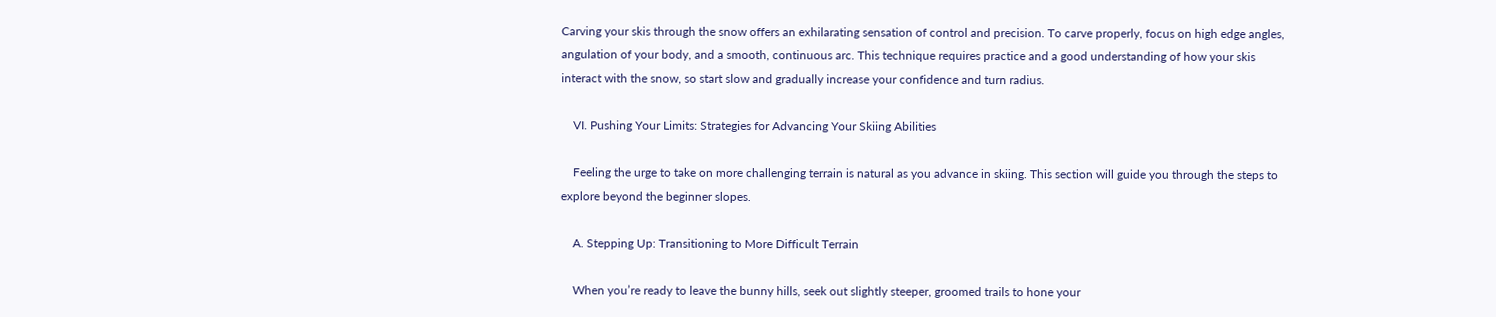Carving your skis through the snow offers an exhilarating sensation of control and precision. To carve properly, focus on high edge angles, angulation of your body, and a smooth, continuous arc. This technique requires practice and a good understanding of how your skis interact with the snow, so start slow and gradually increase your confidence and turn radius.

    VI. Pushing Your Limits: Strategies for Advancing Your Skiing Abilities

    Feeling the urge to take on more challenging terrain is natural as you advance in skiing. This section will guide you through the steps to explore beyond the beginner slopes.

    A. Stepping Up: Transitioning to More Difficult Terrain

    When you’re ready to leave the bunny hills, seek out slightly steeper, groomed trails to hone your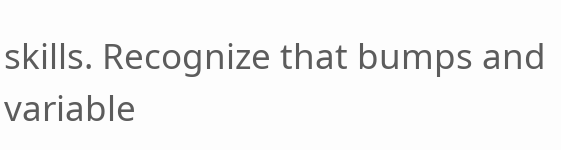skills. Recognize that bumps and variable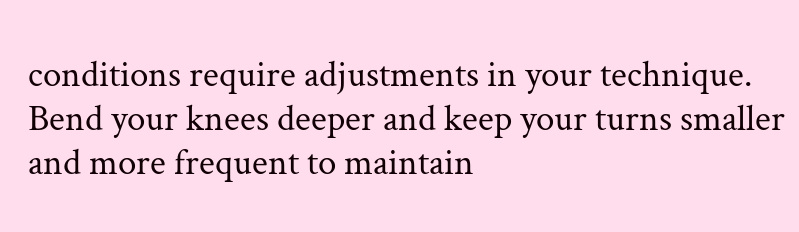conditions require adjustments in your technique. Bend your knees deeper and keep your turns smaller and more frequent to maintain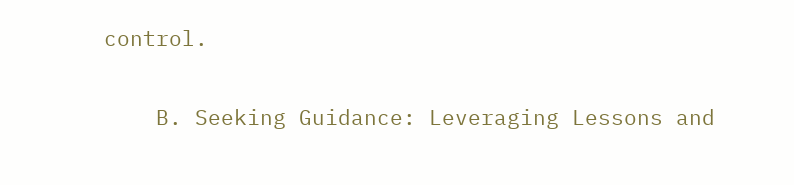control.

    B. Seeking Guidance: Leveraging Lessons and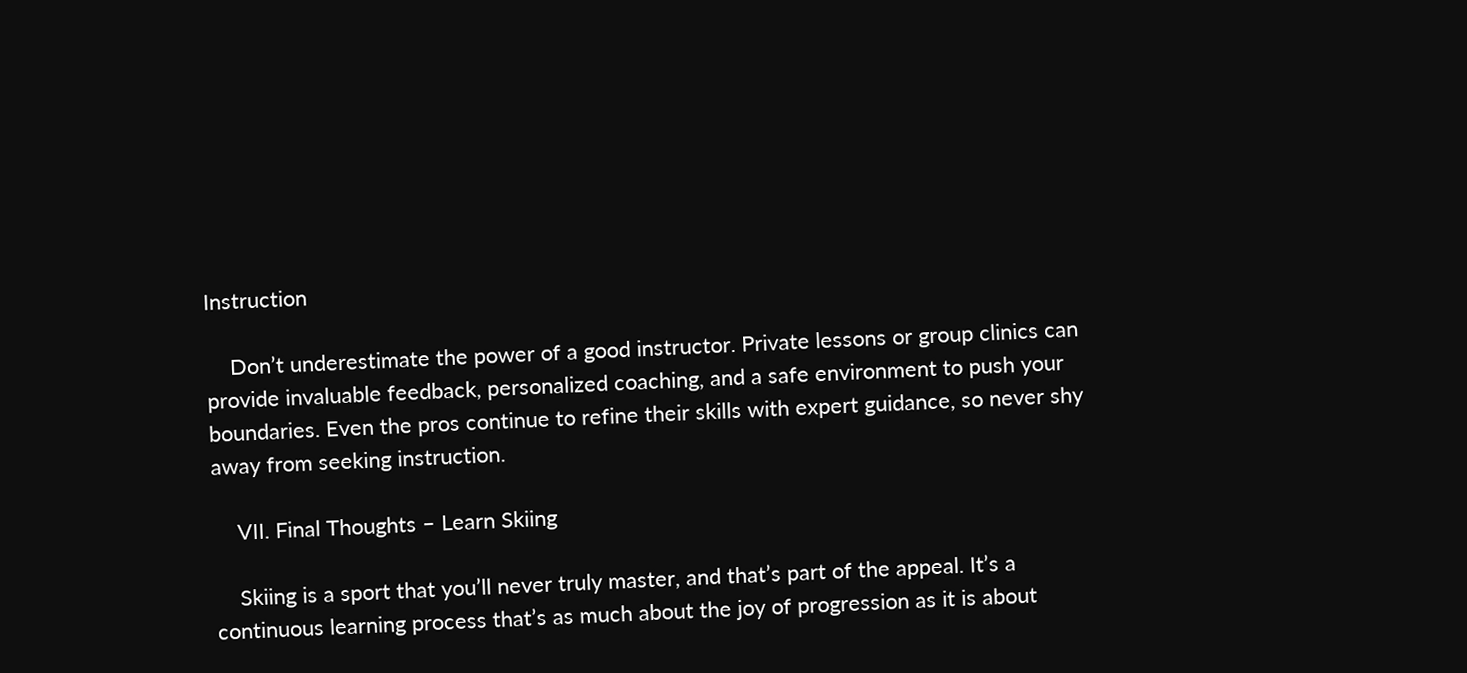Instruction

    Don’t underestimate the power of a good instructor. Private lessons or group clinics can provide invaluable feedback, personalized coaching, and a safe environment to push your boundaries. Even the pros continue to refine their skills with expert guidance, so never shy away from seeking instruction.

    VII. Final Thoughts – Learn Skiing

    Skiing is a sport that you’ll never truly master, and that’s part of the appeal. It’s a continuous learning process that’s as much about the joy of progression as it is about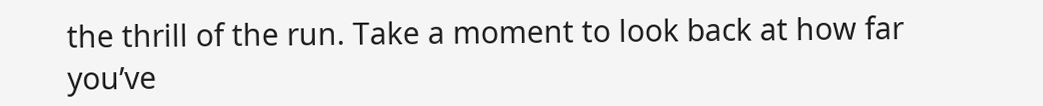the thrill of the run. Take a moment to look back at how far you’ve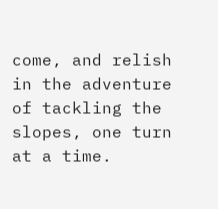come, and relish in the adventure of tackling the slopes, one turn at a time.